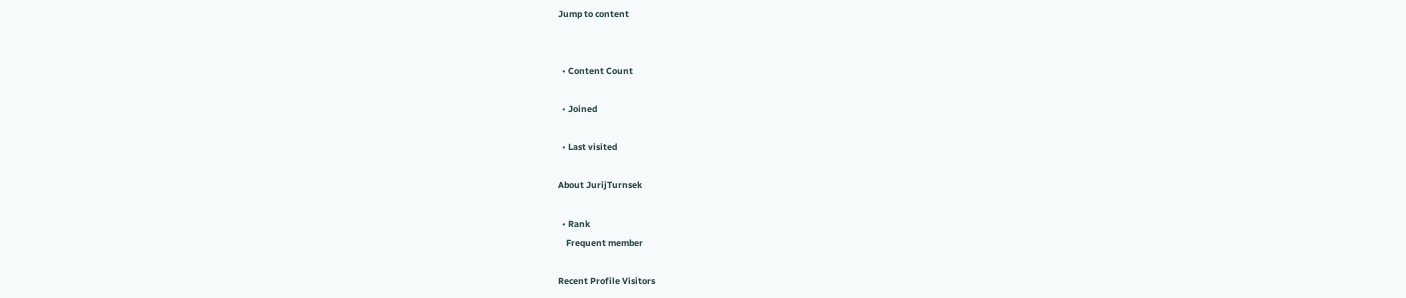Jump to content


  • Content Count

  • Joined

  • Last visited

About JurijTurnsek

  • Rank
    Frequent member

Recent Profile Visitors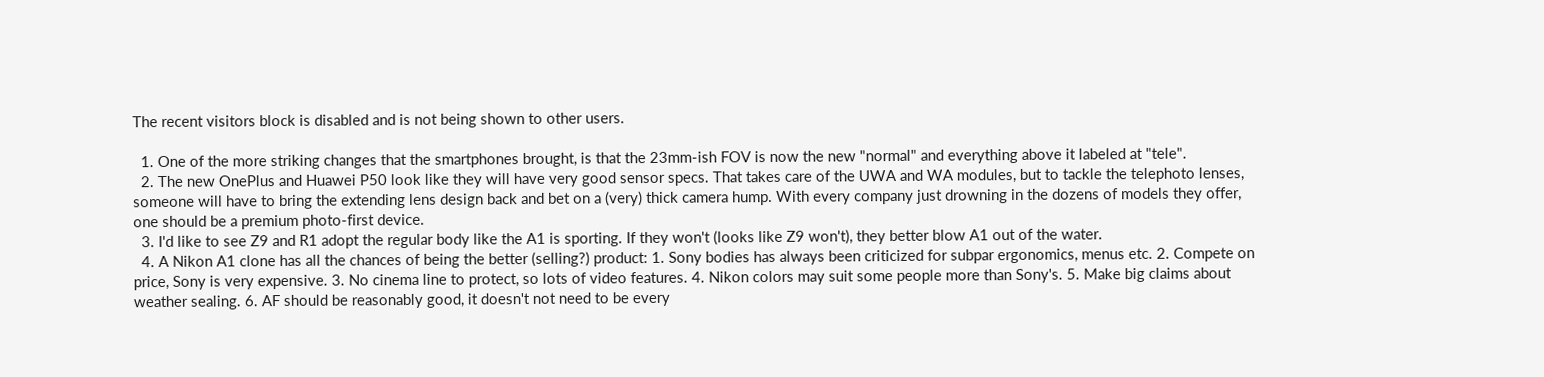The recent visitors block is disabled and is not being shown to other users.

  1. One of the more striking changes that the smartphones brought, is that the 23mm-ish FOV is now the new "normal" and everything above it labeled at "tele".
  2. The new OnePlus and Huawei P50 look like they will have very good sensor specs. That takes care of the UWA and WA modules, but to tackle the telephoto lenses, someone will have to bring the extending lens design back and bet on a (very) thick camera hump. With every company just drowning in the dozens of models they offer, one should be a premium photo-first device.
  3. I'd like to see Z9 and R1 adopt the regular body like the A1 is sporting. If they won't (looks like Z9 won't), they better blow A1 out of the water.
  4. A Nikon A1 clone has all the chances of being the better (selling?) product: 1. Sony bodies has always been criticized for subpar ergonomics, menus etc. 2. Compete on price, Sony is very expensive. 3. No cinema line to protect, so lots of video features. 4. Nikon colors may suit some people more than Sony's. 5. Make big claims about weather sealing. 6. AF should be reasonably good, it doesn't not need to be every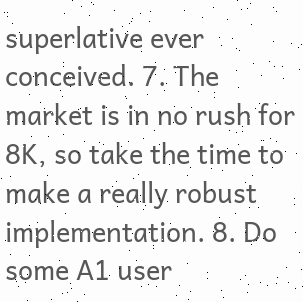superlative ever conceived. 7. The market is in no rush for 8K, so take the time to make a really robust implementation. 8. Do some A1 user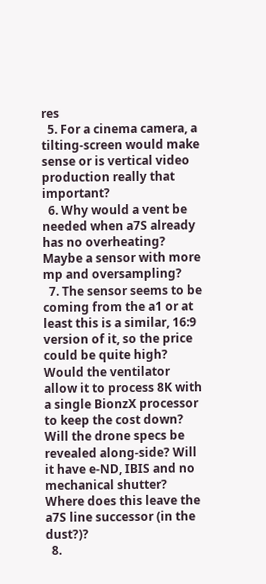res
  5. For a cinema camera, a tilting-screen would make sense or is vertical video production really that important?
  6. Why would a vent be needed when a7S already has no overheating? Maybe a sensor with more mp and oversampling?
  7. The sensor seems to be coming from the a1 or at least this is a similar, 16:9 version of it, so the price could be quite high? Would the ventilator allow it to process 8K with a single BionzX processor to keep the cost down? Will the drone specs be revealed along-side? Will it have e-ND, IBIS and no mechanical shutter? Where does this leave the a7S line successor (in the dust?)?
  8.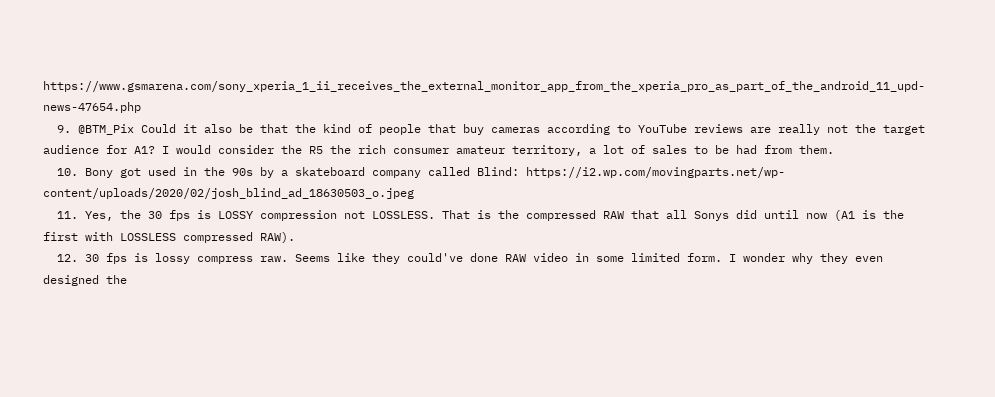https://www.gsmarena.com/sony_xperia_1_ii_receives_the_external_monitor_app_from_the_xperia_pro_as_part_of_the_android_11_upd-news-47654.php
  9. @BTM_Pix Could it also be that the kind of people that buy cameras according to YouTube reviews are really not the target audience for A1? I would consider the R5 the rich consumer amateur territory, a lot of sales to be had from them.
  10. Bony got used in the 90s by a skateboard company called Blind: https://i2.wp.com/movingparts.net/wp-content/uploads/2020/02/josh_blind_ad_18630503_o.jpeg
  11. Yes, the 30 fps is LOSSY compression not LOSSLESS. That is the compressed RAW that all Sonys did until now (A1 is the first with LOSSLESS compressed RAW).
  12. 30 fps is lossy compress raw. Seems like they could've done RAW video in some limited form. I wonder why they even designed the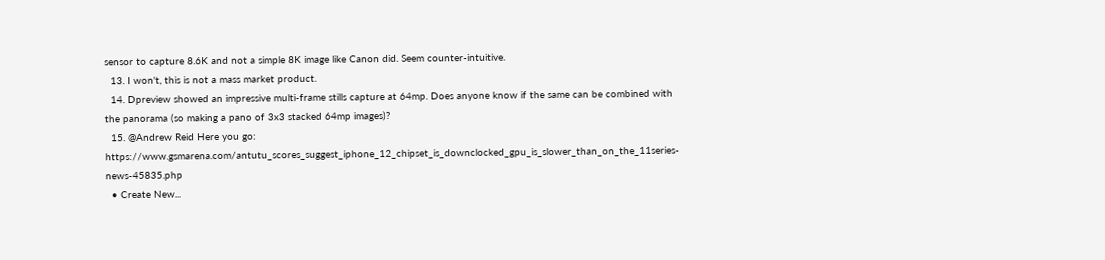sensor to capture 8.6K and not a simple 8K image like Canon did. Seem counter-intuitive.
  13. I won't, this is not a mass market product.
  14. Dpreview showed an impressive multi-frame stills capture at 64mp. Does anyone know if the same can be combined with the panorama (so making a pano of 3x3 stacked 64mp images)?
  15. @Andrew Reid Here you go: https://www.gsmarena.com/antutu_scores_suggest_iphone_12_chipset_is_downclocked_gpu_is_slower_than_on_the_11series-news-45835.php
  • Create New...